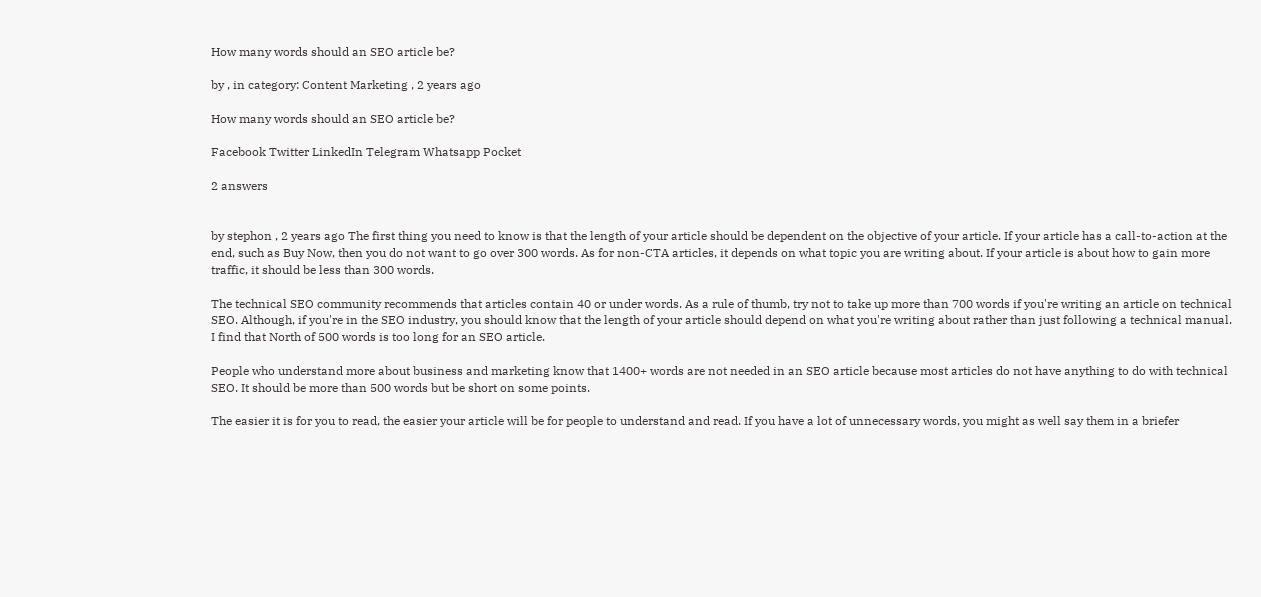How many words should an SEO article be?

by , in category: Content Marketing , 2 years ago

How many words should an SEO article be?

Facebook Twitter LinkedIn Telegram Whatsapp Pocket

2 answers


by stephon , 2 years ago The first thing you need to know is that the length of your article should be dependent on the objective of your article. If your article has a call-to-action at the end, such as Buy Now, then you do not want to go over 300 words. As for non-CTA articles, it depends on what topic you are writing about. If your article is about how to gain more traffic, it should be less than 300 words.

The technical SEO community recommends that articles contain 40 or under words. As a rule of thumb, try not to take up more than 700 words if you're writing an article on technical SEO. Although, if you're in the SEO industry, you should know that the length of your article should depend on what you're writing about rather than just following a technical manual. I find that North of 500 words is too long for an SEO article.

People who understand more about business and marketing know that 1400+ words are not needed in an SEO article because most articles do not have anything to do with technical SEO. It should be more than 500 words but be short on some points.

The easier it is for you to read, the easier your article will be for people to understand and read. If you have a lot of unnecessary words, you might as well say them in a briefer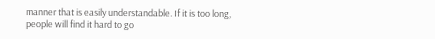manner that is easily understandable. If it is too long, people will find it hard to go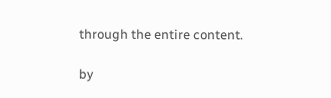through the entire content.

by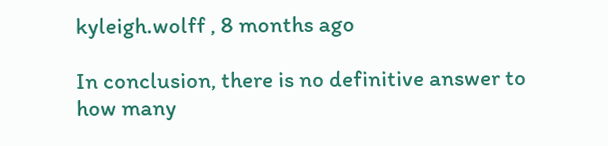kyleigh.wolff , 8 months ago

In conclusion, there is no definitive answer to how many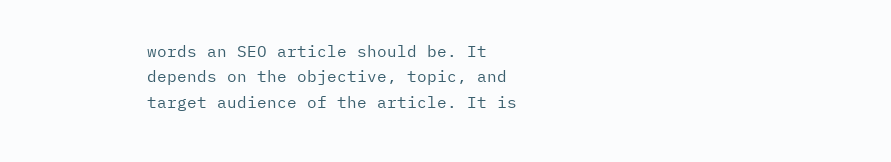words an SEO article should be. It depends on the objective, topic, and target audience of the article. It is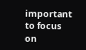important to focus on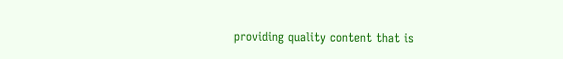providing quality content that is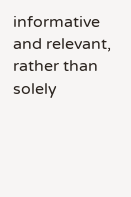informative and relevant, rather than solely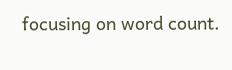focusing on word count.